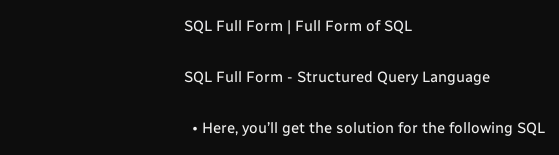SQL Full Form | Full Form of SQL

SQL Full Form - Structured Query Language

  • Here, you’ll get the solution for the following SQL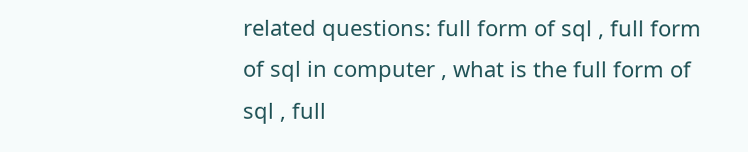related questions: full form of sql , full form of sql in computer , what is the full form of sql , full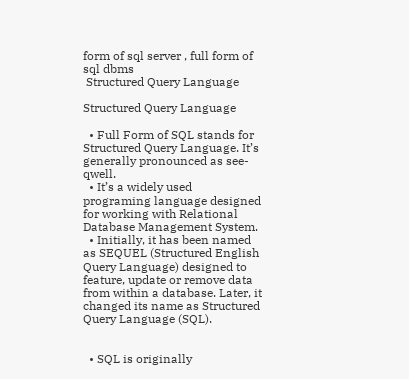form of sql server , full form of sql dbms
 Structured Query Language

Structured Query Language

  • Full Form of SQL stands for Structured Query Language. It’s generally pronounced as see-qwell.
  • It’s a widely used programing language designed for working with Relational Database Management System.
  • Initially, it has been named as SEQUEL (Structured English Query Language) designed to feature, update or remove data from within a database. Later, it changed its name as Structured Query Language (SQL).


  • SQL is originally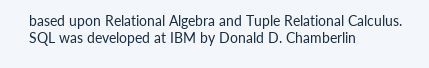based upon Relational Algebra and Tuple Relational Calculus. SQL was developed at IBM by Donald D. Chamberlin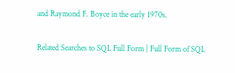and Raymond F. Boyce in the early 1970s.

Related Searches to SQL Full Form | Full Form of SQL